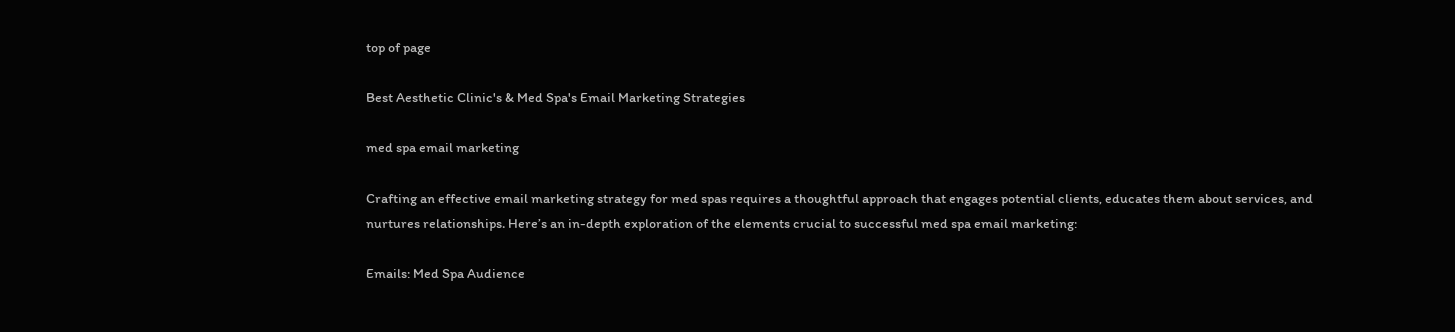top of page

Best Aesthetic Clinic's & Med Spa's Email Marketing Strategies

med spa email marketing

Crafting an effective email marketing strategy for med spas requires a thoughtful approach that engages potential clients, educates them about services, and nurtures relationships. Here’s an in-depth exploration of the elements crucial to successful med spa email marketing:

Emails: Med Spa Audience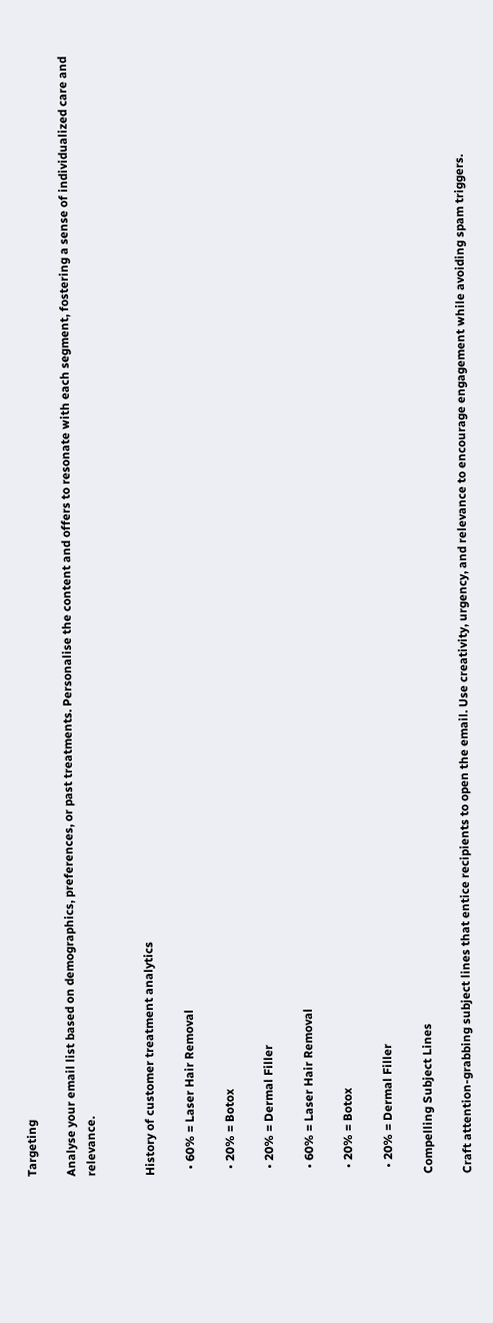Targeting

Analyse your email list based on demographics, preferences, or past treatments. Personalise the content and offers to resonate with each segment, fostering a sense of individualized care and relevance.


History of customer treatment analytics

  • 60% = Laser Hair Removal

  • 20% = Botox

  • 20% = Dermal Filler

  • 60% = Laser Hair Removal

  • 20% = Botox

  • 20% = Dermal Filler

Compelling Subject Lines

Craft attention-grabbing subject lines that entice recipients to open the email. Use creativity, urgency, and relevance to encourage engagement while avoiding spam triggers.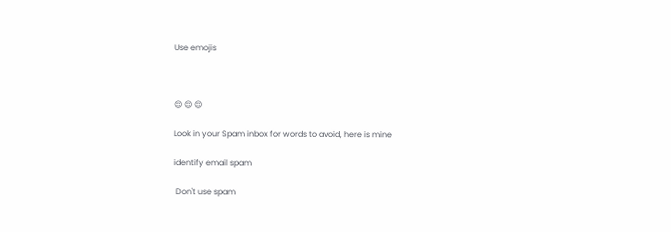Use emojis



😌 😌 😌

Look in your Spam inbox for words to avoid, here is mine

identify email spam

 Don't use spam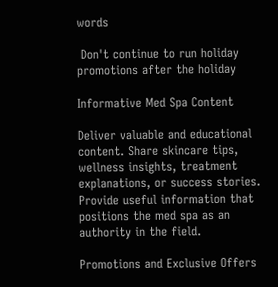words

 Don't continue to run holiday promotions after the holiday

Informative Med Spa Content

Deliver valuable and educational content. Share skincare tips, wellness insights, treatment explanations, or success stories. Provide useful information that positions the med spa as an authority in the field.

Promotions and Exclusive Offers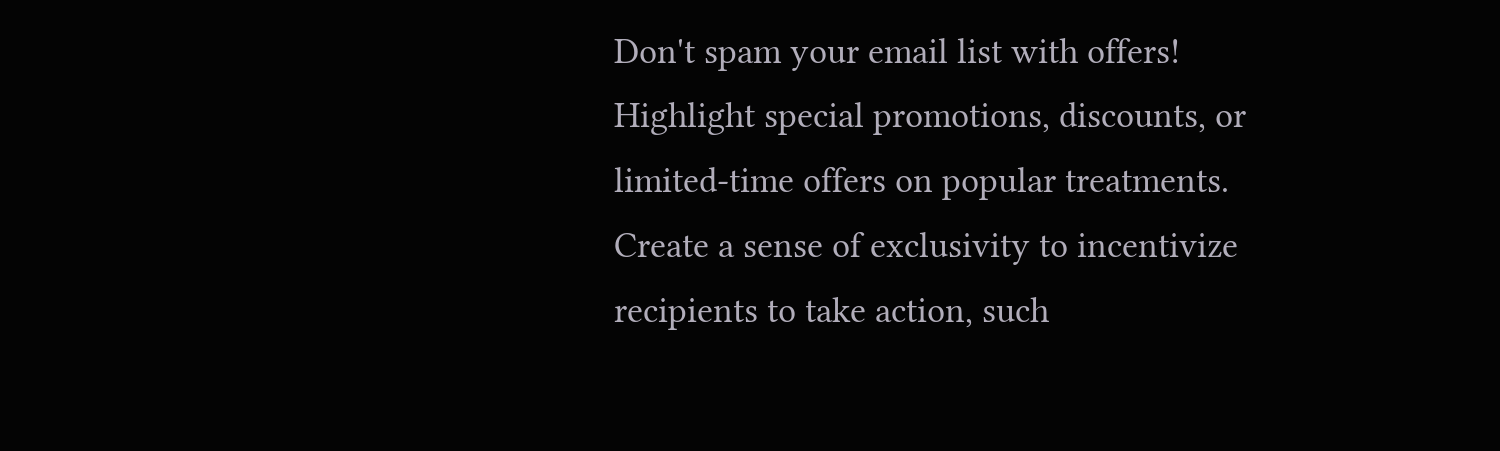Don't spam your email list with offers! Highlight special promotions, discounts, or limited-time offers on popular treatments. Create a sense of exclusivity to incentivize recipients to take action, such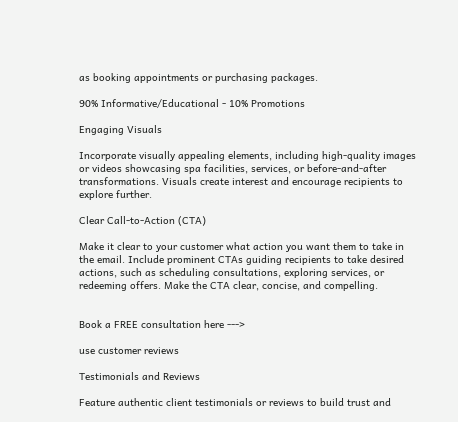as booking appointments or purchasing packages.

90% Informative/Educational - 10% Promotions

Engaging Visuals

Incorporate visually appealing elements, including high-quality images or videos showcasing spa facilities, services, or before-and-after transformations. Visuals create interest and encourage recipients to explore further.

Clear Call-to-Action (CTA)

Make it clear to your customer what action you want them to take in the email. Include prominent CTAs guiding recipients to take desired actions, such as scheduling consultations, exploring services, or redeeming offers. Make the CTA clear, concise, and compelling.


Book a FREE consultation here --->

use customer reviews

Testimonials and Reviews

Feature authentic client testimonials or reviews to build trust and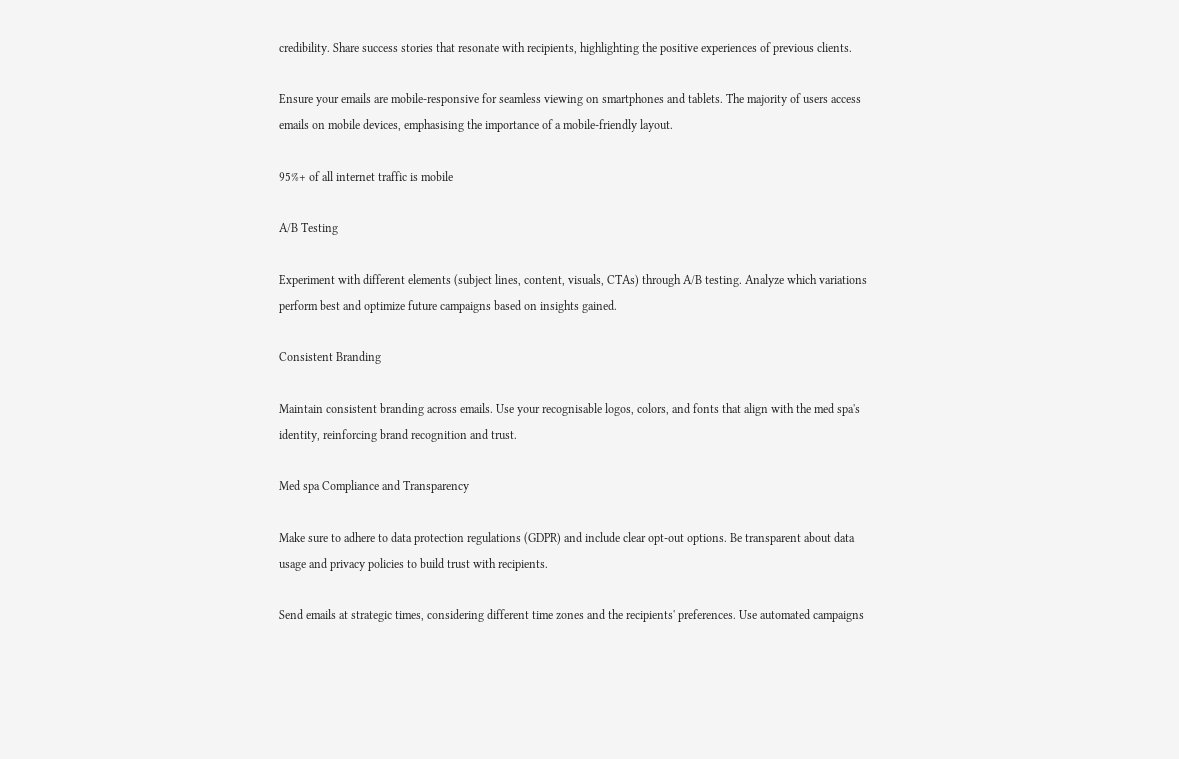credibility. Share success stories that resonate with recipients, highlighting the positive experiences of previous clients.

Ensure your emails are mobile-responsive for seamless viewing on smartphones and tablets. The majority of users access emails on mobile devices, emphasising the importance of a mobile-friendly layout.

95%+ of all internet traffic is mobile

A/B Testing

Experiment with different elements (subject lines, content, visuals, CTAs) through A/B testing. Analyze which variations perform best and optimize future campaigns based on insights gained.

Consistent Branding

Maintain consistent branding across emails. Use your recognisable logos, colors, and fonts that align with the med spa's identity, reinforcing brand recognition and trust.

Med spa Compliance and Transparency

Make sure to adhere to data protection regulations (GDPR) and include clear opt-out options. Be transparent about data usage and privacy policies to build trust with recipients.

Send emails at strategic times, considering different time zones and the recipients' preferences. Use automated campaigns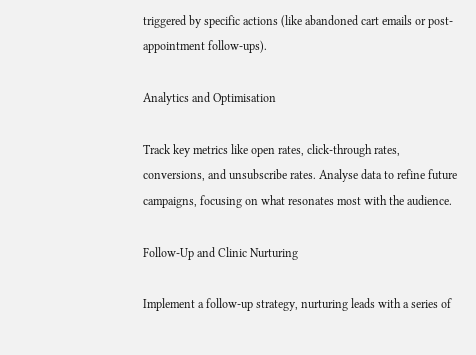triggered by specific actions (like abandoned cart emails or post-appointment follow-ups).

Analytics and Optimisation

Track key metrics like open rates, click-through rates, conversions, and unsubscribe rates. Analyse data to refine future campaigns, focusing on what resonates most with the audience.

Follow-Up and Clinic Nurturing

Implement a follow-up strategy, nurturing leads with a series of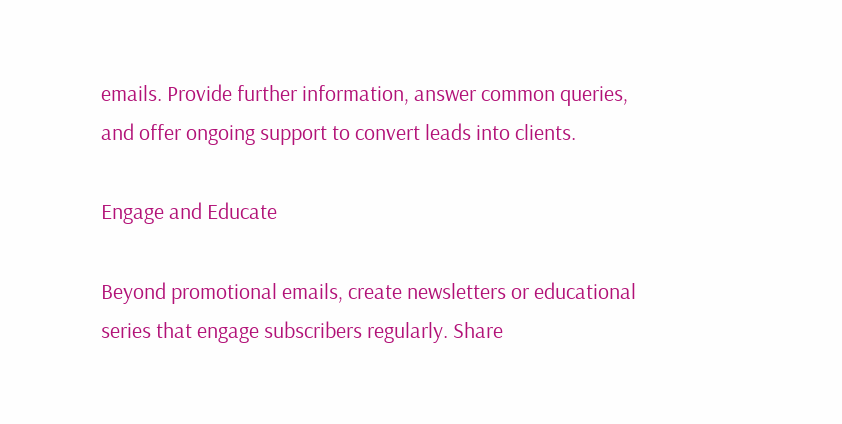emails. Provide further information, answer common queries, and offer ongoing support to convert leads into clients.

Engage and Educate

Beyond promotional emails, create newsletters or educational series that engage subscribers regularly. Share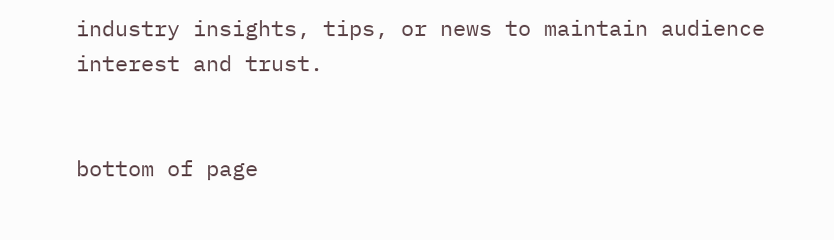industry insights, tips, or news to maintain audience interest and trust.


bottom of page